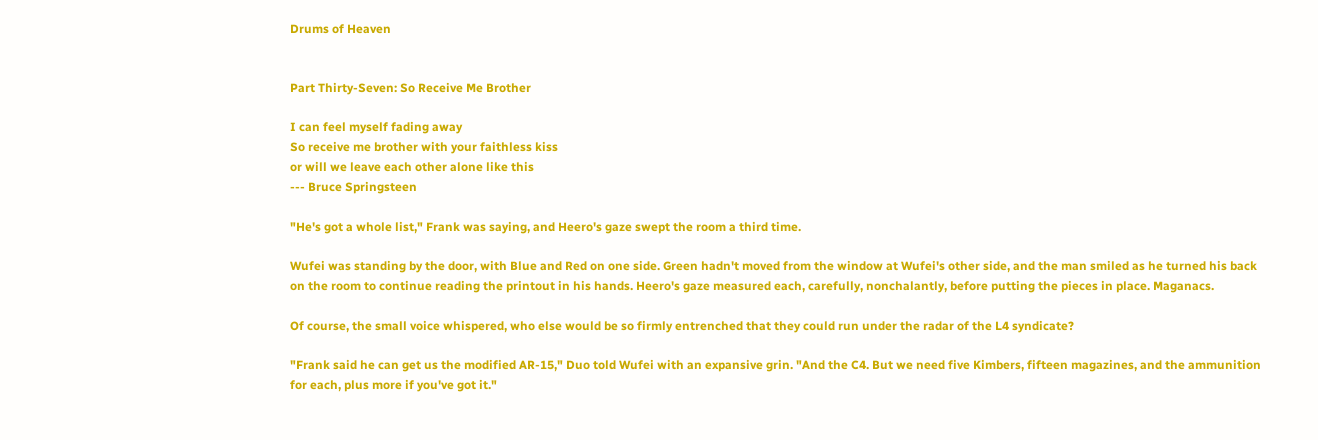Drums of Heaven


Part Thirty-Seven: So Receive Me Brother

I can feel myself fading away
So receive me brother with your faithless kiss
or will we leave each other alone like this
--- Bruce Springsteen

"He's got a whole list," Frank was saying, and Heero's gaze swept the room a third time.

Wufei was standing by the door, with Blue and Red on one side. Green hadn't moved from the window at Wufei's other side, and the man smiled as he turned his back on the room to continue reading the printout in his hands. Heero's gaze measured each, carefully, nonchalantly, before putting the pieces in place. Maganacs.

Of course, the small voice whispered, who else would be so firmly entrenched that they could run under the radar of the L4 syndicate?

"Frank said he can get us the modified AR-15," Duo told Wufei with an expansive grin. "And the C4. But we need five Kimbers, fifteen magazines, and the ammunition for each, plus more if you've got it."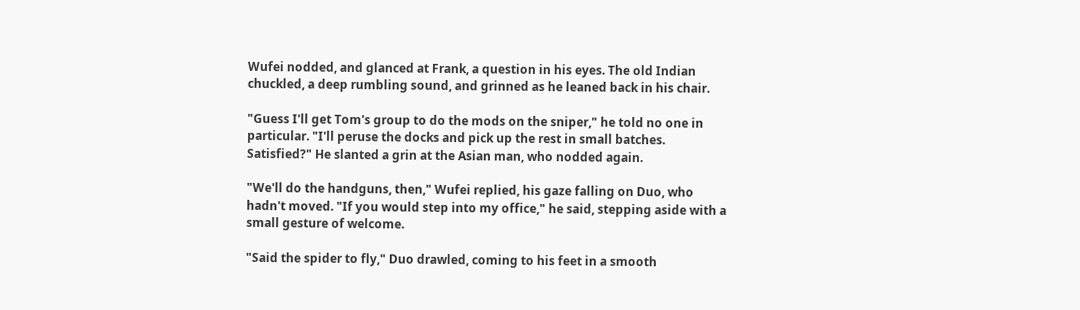Wufei nodded, and glanced at Frank, a question in his eyes. The old Indian chuckled, a deep rumbling sound, and grinned as he leaned back in his chair.

"Guess I'll get Tom's group to do the mods on the sniper," he told no one in particular. "I'll peruse the docks and pick up the rest in small batches. Satisfied?" He slanted a grin at the Asian man, who nodded again.

"We'll do the handguns, then," Wufei replied, his gaze falling on Duo, who hadn't moved. "If you would step into my office," he said, stepping aside with a small gesture of welcome.

"Said the spider to fly," Duo drawled, coming to his feet in a smooth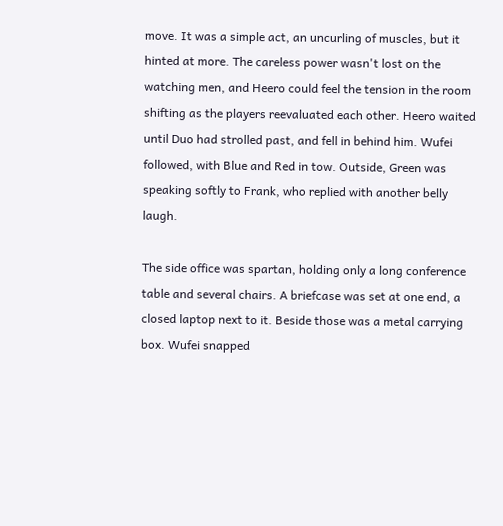move. It was a simple act, an uncurling of muscles, but it hinted at more. The careless power wasn't lost on the watching men, and Heero could feel the tension in the room shifting as the players reevaluated each other. Heero waited until Duo had strolled past, and fell in behind him. Wufei followed, with Blue and Red in tow. Outside, Green was speaking softly to Frank, who replied with another belly laugh.

The side office was spartan, holding only a long conference table and several chairs. A briefcase was set at one end, a closed laptop next to it. Beside those was a metal carrying box. Wufei snapped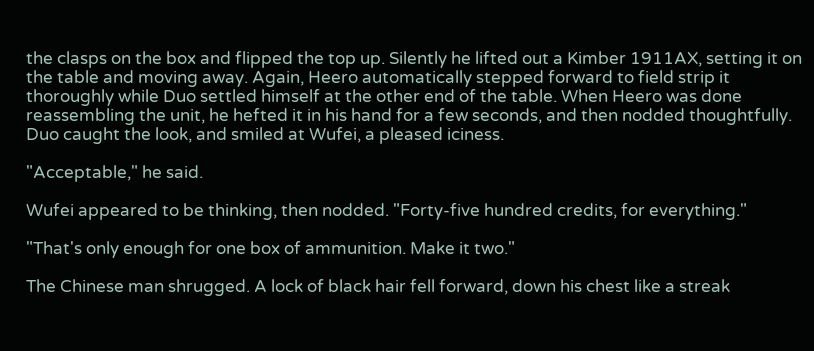the clasps on the box and flipped the top up. Silently he lifted out a Kimber 1911AX, setting it on the table and moving away. Again, Heero automatically stepped forward to field strip it thoroughly while Duo settled himself at the other end of the table. When Heero was done reassembling the unit, he hefted it in his hand for a few seconds, and then nodded thoughtfully. Duo caught the look, and smiled at Wufei, a pleased iciness.

"Acceptable," he said.

Wufei appeared to be thinking, then nodded. "Forty-five hundred credits, for everything."

"That's only enough for one box of ammunition. Make it two."

The Chinese man shrugged. A lock of black hair fell forward, down his chest like a streak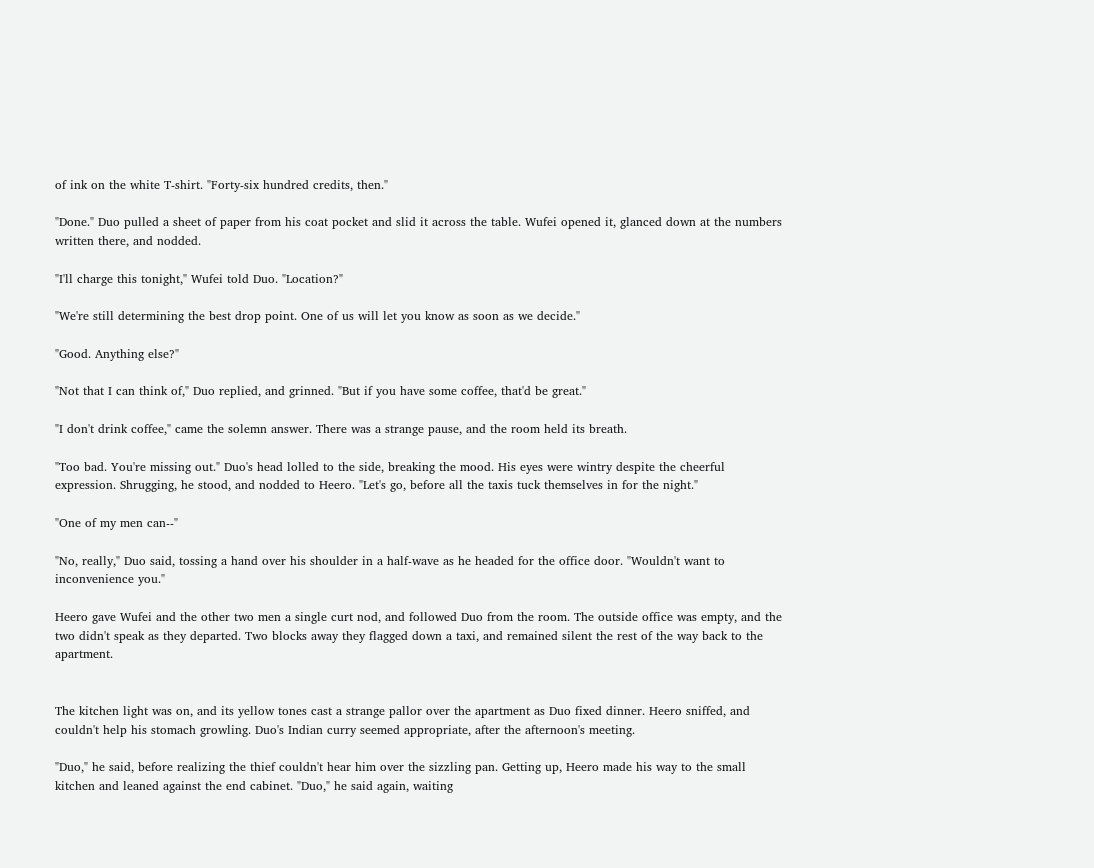of ink on the white T-shirt. "Forty-six hundred credits, then."

"Done." Duo pulled a sheet of paper from his coat pocket and slid it across the table. Wufei opened it, glanced down at the numbers written there, and nodded.

"I'll charge this tonight," Wufei told Duo. "Location?"

"We're still determining the best drop point. One of us will let you know as soon as we decide."

"Good. Anything else?"

"Not that I can think of," Duo replied, and grinned. "But if you have some coffee, that'd be great."

"I don't drink coffee," came the solemn answer. There was a strange pause, and the room held its breath.

"Too bad. You're missing out." Duo's head lolled to the side, breaking the mood. His eyes were wintry despite the cheerful expression. Shrugging, he stood, and nodded to Heero. "Let's go, before all the taxis tuck themselves in for the night."

"One of my men can--"

"No, really," Duo said, tossing a hand over his shoulder in a half-wave as he headed for the office door. "Wouldn't want to inconvenience you."

Heero gave Wufei and the other two men a single curt nod, and followed Duo from the room. The outside office was empty, and the two didn't speak as they departed. Two blocks away they flagged down a taxi, and remained silent the rest of the way back to the apartment.


The kitchen light was on, and its yellow tones cast a strange pallor over the apartment as Duo fixed dinner. Heero sniffed, and couldn't help his stomach growling. Duo's Indian curry seemed appropriate, after the afternoon's meeting.

"Duo," he said, before realizing the thief couldn't hear him over the sizzling pan. Getting up, Heero made his way to the small kitchen and leaned against the end cabinet. "Duo," he said again, waiting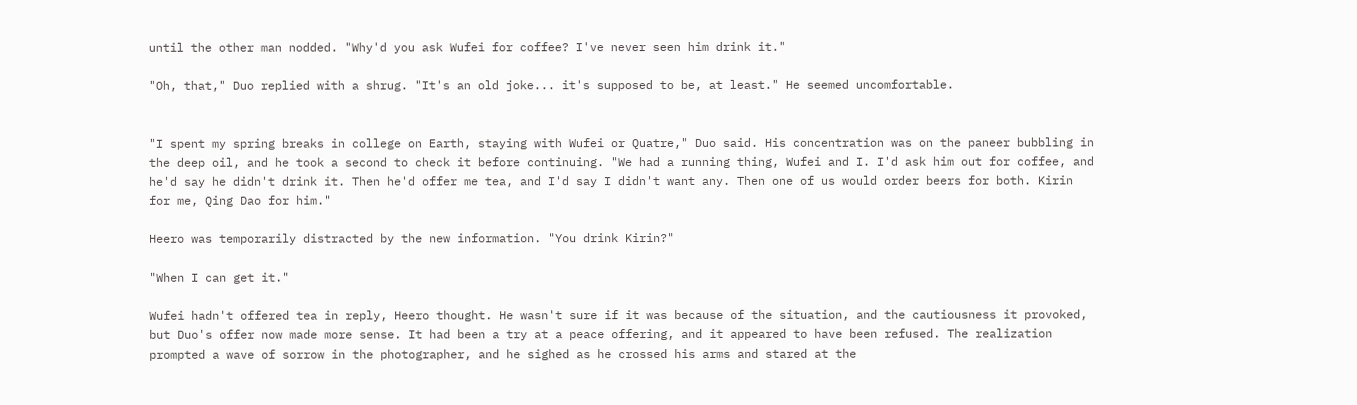until the other man nodded. "Why'd you ask Wufei for coffee? I've never seen him drink it."

"Oh, that," Duo replied with a shrug. "It's an old joke... it's supposed to be, at least." He seemed uncomfortable.


"I spent my spring breaks in college on Earth, staying with Wufei or Quatre," Duo said. His concentration was on the paneer bubbling in the deep oil, and he took a second to check it before continuing. "We had a running thing, Wufei and I. I'd ask him out for coffee, and he'd say he didn't drink it. Then he'd offer me tea, and I'd say I didn't want any. Then one of us would order beers for both. Kirin for me, Qing Dao for him."

Heero was temporarily distracted by the new information. "You drink Kirin?"

"When I can get it."

Wufei hadn't offered tea in reply, Heero thought. He wasn't sure if it was because of the situation, and the cautiousness it provoked, but Duo's offer now made more sense. It had been a try at a peace offering, and it appeared to have been refused. The realization prompted a wave of sorrow in the photographer, and he sighed as he crossed his arms and stared at the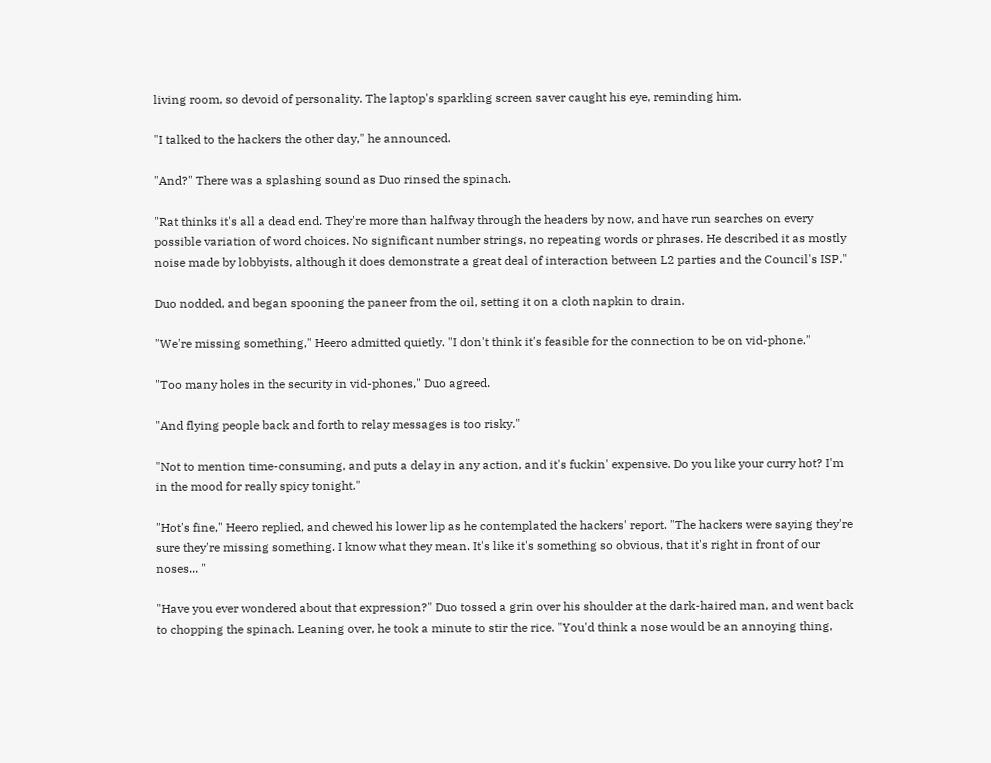living room, so devoid of personality. The laptop's sparkling screen saver caught his eye, reminding him.

"I talked to the hackers the other day," he announced.

"And?" There was a splashing sound as Duo rinsed the spinach.

"Rat thinks it's all a dead end. They're more than halfway through the headers by now, and have run searches on every possible variation of word choices. No significant number strings, no repeating words or phrases. He described it as mostly noise made by lobbyists, although it does demonstrate a great deal of interaction between L2 parties and the Council's ISP."

Duo nodded, and began spooning the paneer from the oil, setting it on a cloth napkin to drain.

"We're missing something," Heero admitted quietly. "I don't think it's feasible for the connection to be on vid-phone."

"Too many holes in the security in vid-phones," Duo agreed.

"And flying people back and forth to relay messages is too risky."

"Not to mention time-consuming, and puts a delay in any action, and it's fuckin' expensive. Do you like your curry hot? I'm in the mood for really spicy tonight."

"Hot's fine," Heero replied, and chewed his lower lip as he contemplated the hackers' report. "The hackers were saying they're sure they're missing something. I know what they mean. It's like it's something so obvious, that it's right in front of our noses... "

"Have you ever wondered about that expression?" Duo tossed a grin over his shoulder at the dark-haired man, and went back to chopping the spinach. Leaning over, he took a minute to stir the rice. "You'd think a nose would be an annoying thing,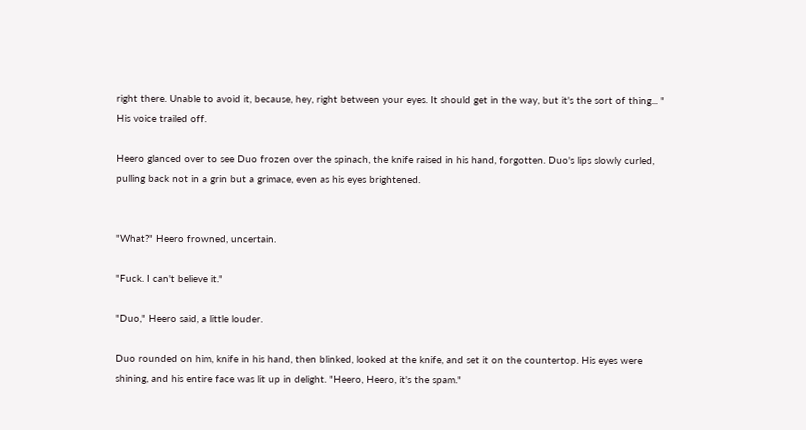right there. Unable to avoid it, because, hey, right between your eyes. It should get in the way, but it's the sort of thing... " His voice trailed off.

Heero glanced over to see Duo frozen over the spinach, the knife raised in his hand, forgotten. Duo's lips slowly curled, pulling back not in a grin but a grimace, even as his eyes brightened.


"What?" Heero frowned, uncertain.

"Fuck. I can't believe it."

"Duo," Heero said, a little louder.

Duo rounded on him, knife in his hand, then blinked, looked at the knife, and set it on the countertop. His eyes were shining, and his entire face was lit up in delight. "Heero, Heero, it's the spam."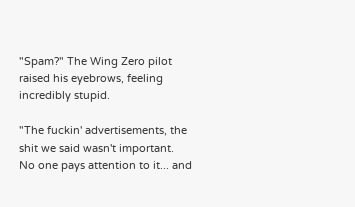"Spam?" The Wing Zero pilot raised his eyebrows, feeling incredibly stupid.

"The fuckin' advertisements, the shit we said wasn't important. No one pays attention to it... and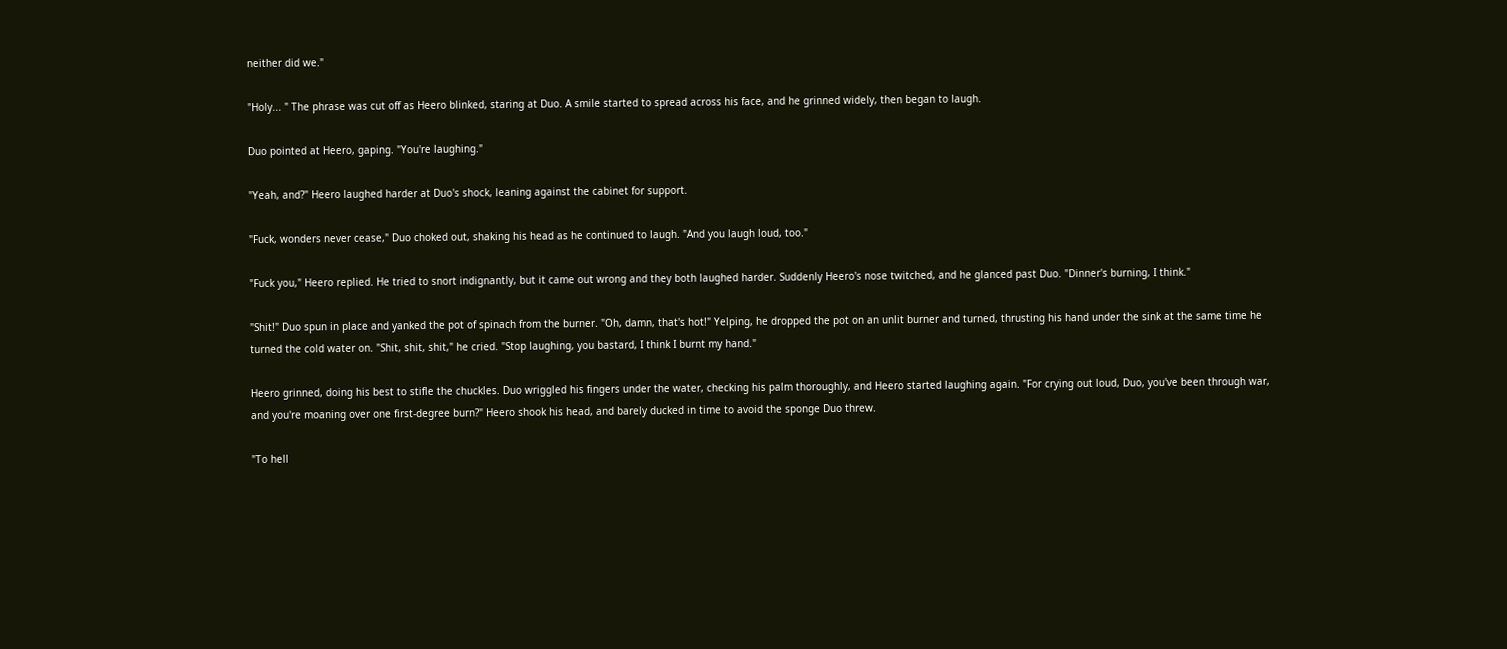neither did we."

"Holy... " The phrase was cut off as Heero blinked, staring at Duo. A smile started to spread across his face, and he grinned widely, then began to laugh.

Duo pointed at Heero, gaping. "You're laughing."

"Yeah, and?" Heero laughed harder at Duo's shock, leaning against the cabinet for support.

"Fuck, wonders never cease," Duo choked out, shaking his head as he continued to laugh. "And you laugh loud, too."

"Fuck you," Heero replied. He tried to snort indignantly, but it came out wrong and they both laughed harder. Suddenly Heero's nose twitched, and he glanced past Duo. "Dinner's burning, I think."

"Shit!" Duo spun in place and yanked the pot of spinach from the burner. "Oh, damn, that's hot!" Yelping, he dropped the pot on an unlit burner and turned, thrusting his hand under the sink at the same time he turned the cold water on. "Shit, shit, shit," he cried. "Stop laughing, you bastard, I think I burnt my hand."

Heero grinned, doing his best to stifle the chuckles. Duo wriggled his fingers under the water, checking his palm thoroughly, and Heero started laughing again. "For crying out loud, Duo, you've been through war, and you're moaning over one first-degree burn?" Heero shook his head, and barely ducked in time to avoid the sponge Duo threw.

"To hell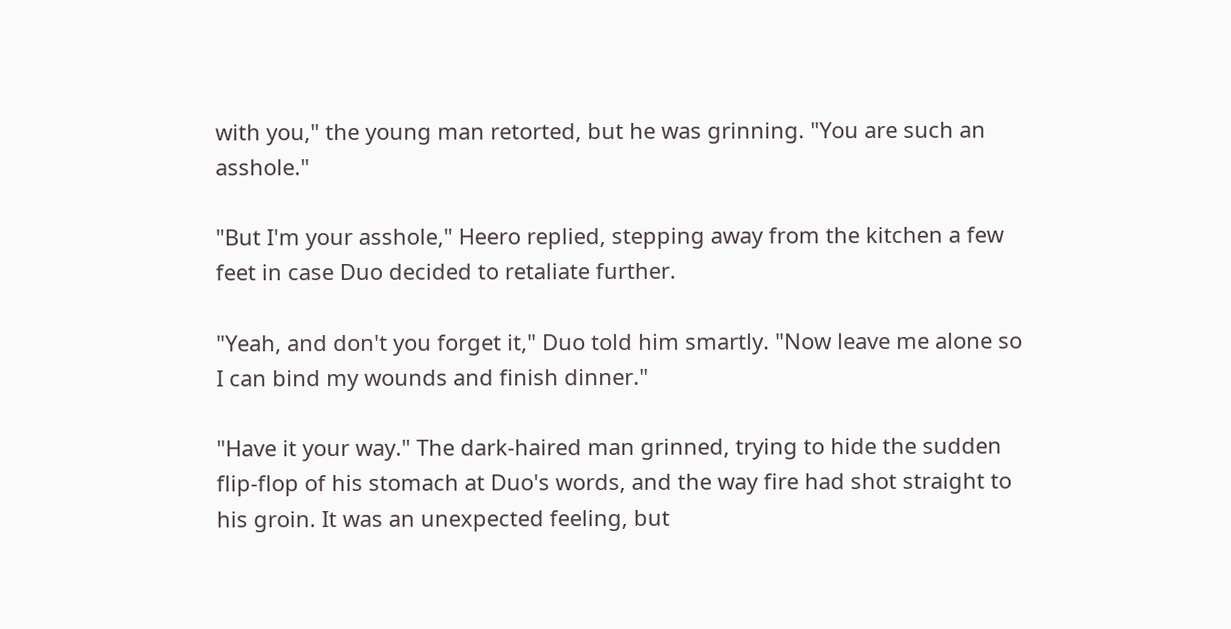with you," the young man retorted, but he was grinning. "You are such an asshole."

"But I'm your asshole," Heero replied, stepping away from the kitchen a few feet in case Duo decided to retaliate further.

"Yeah, and don't you forget it," Duo told him smartly. "Now leave me alone so I can bind my wounds and finish dinner."

"Have it your way." The dark-haired man grinned, trying to hide the sudden flip-flop of his stomach at Duo's words, and the way fire had shot straight to his groin. It was an unexpected feeling, but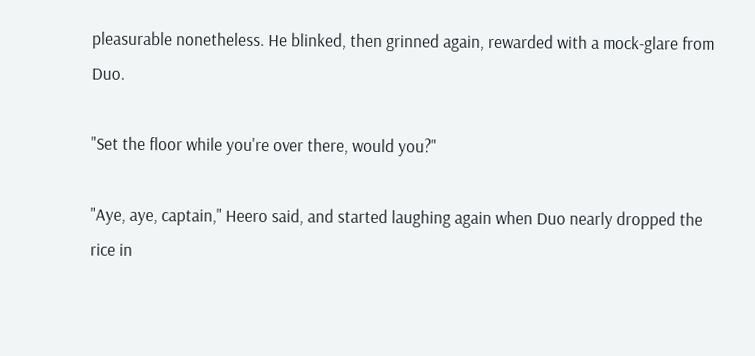pleasurable nonetheless. He blinked, then grinned again, rewarded with a mock-glare from Duo.

"Set the floor while you're over there, would you?"

"Aye, aye, captain," Heero said, and started laughing again when Duo nearly dropped the rice in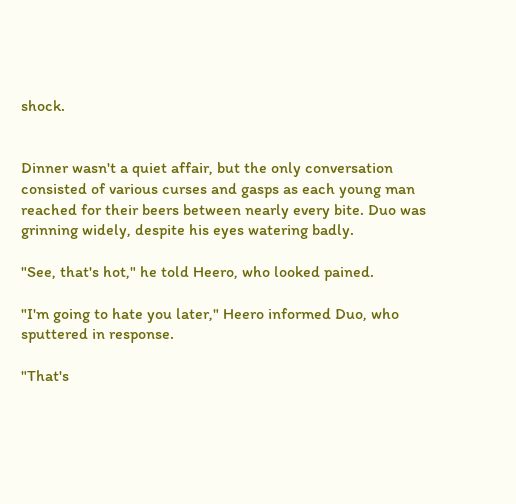shock.


Dinner wasn't a quiet affair, but the only conversation consisted of various curses and gasps as each young man reached for their beers between nearly every bite. Duo was grinning widely, despite his eyes watering badly.

"See, that's hot," he told Heero, who looked pained.

"I'm going to hate you later," Heero informed Duo, who sputtered in response.

"That's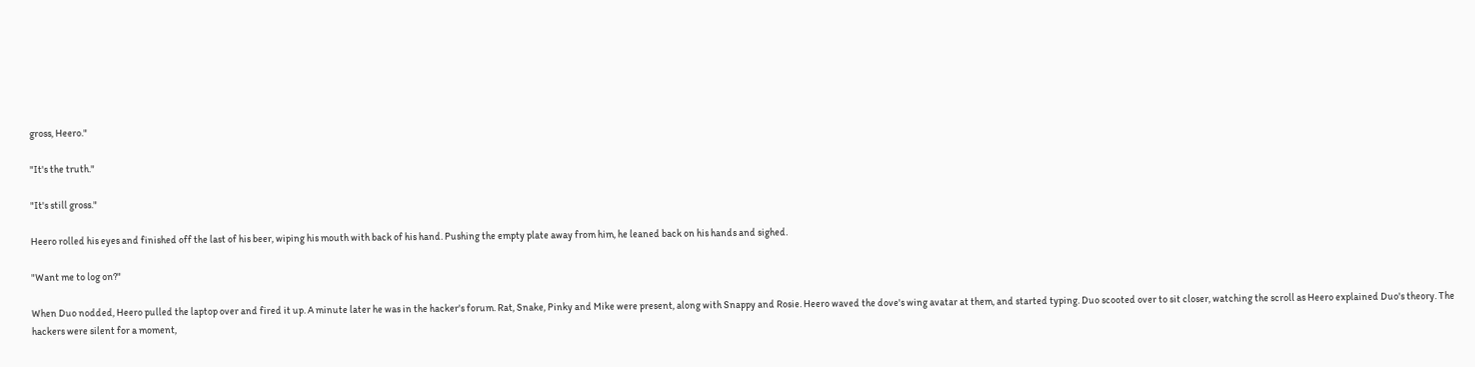gross, Heero."

"It's the truth."

"It's still gross."

Heero rolled his eyes and finished off the last of his beer, wiping his mouth with back of his hand. Pushing the empty plate away from him, he leaned back on his hands and sighed.

"Want me to log on?"

When Duo nodded, Heero pulled the laptop over and fired it up. A minute later he was in the hacker's forum. Rat, Snake, Pinky and Mike were present, along with Snappy and Rosie. Heero waved the dove's wing avatar at them, and started typing. Duo scooted over to sit closer, watching the scroll as Heero explained Duo's theory. The hackers were silent for a moment,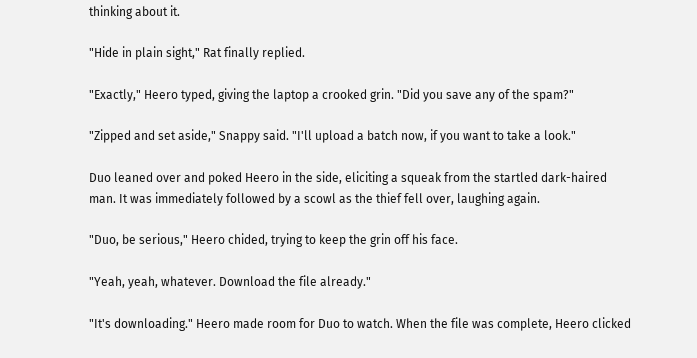thinking about it.

"Hide in plain sight," Rat finally replied.

"Exactly," Heero typed, giving the laptop a crooked grin. "Did you save any of the spam?"

"Zipped and set aside," Snappy said. "I'll upload a batch now, if you want to take a look."

Duo leaned over and poked Heero in the side, eliciting a squeak from the startled dark-haired man. It was immediately followed by a scowl as the thief fell over, laughing again.

"Duo, be serious," Heero chided, trying to keep the grin off his face.

"Yeah, yeah, whatever. Download the file already."

"It's downloading." Heero made room for Duo to watch. When the file was complete, Heero clicked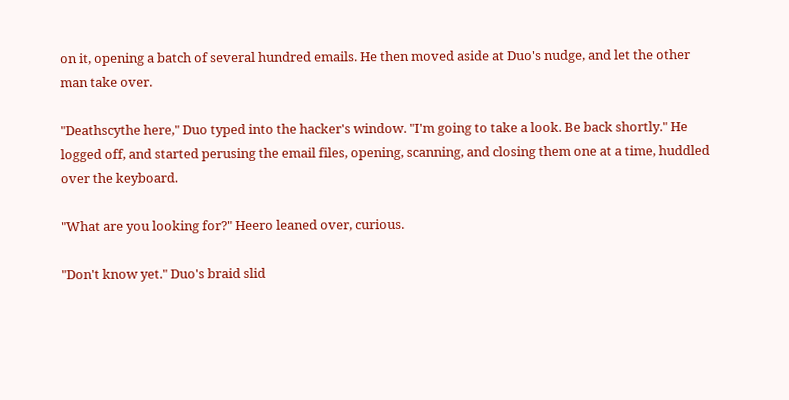on it, opening a batch of several hundred emails. He then moved aside at Duo's nudge, and let the other man take over.

"Deathscythe here," Duo typed into the hacker's window. "I'm going to take a look. Be back shortly." He logged off, and started perusing the email files, opening, scanning, and closing them one at a time, huddled over the keyboard.

"What are you looking for?" Heero leaned over, curious.

"Don't know yet." Duo's braid slid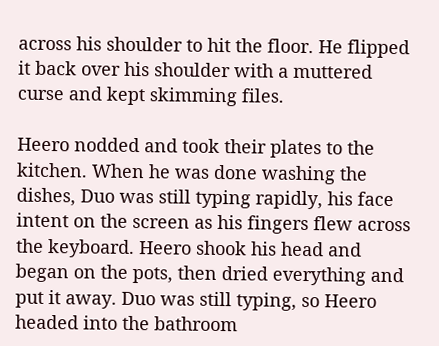across his shoulder to hit the floor. He flipped it back over his shoulder with a muttered curse and kept skimming files.

Heero nodded and took their plates to the kitchen. When he was done washing the dishes, Duo was still typing rapidly, his face intent on the screen as his fingers flew across the keyboard. Heero shook his head and began on the pots, then dried everything and put it away. Duo was still typing, so Heero headed into the bathroom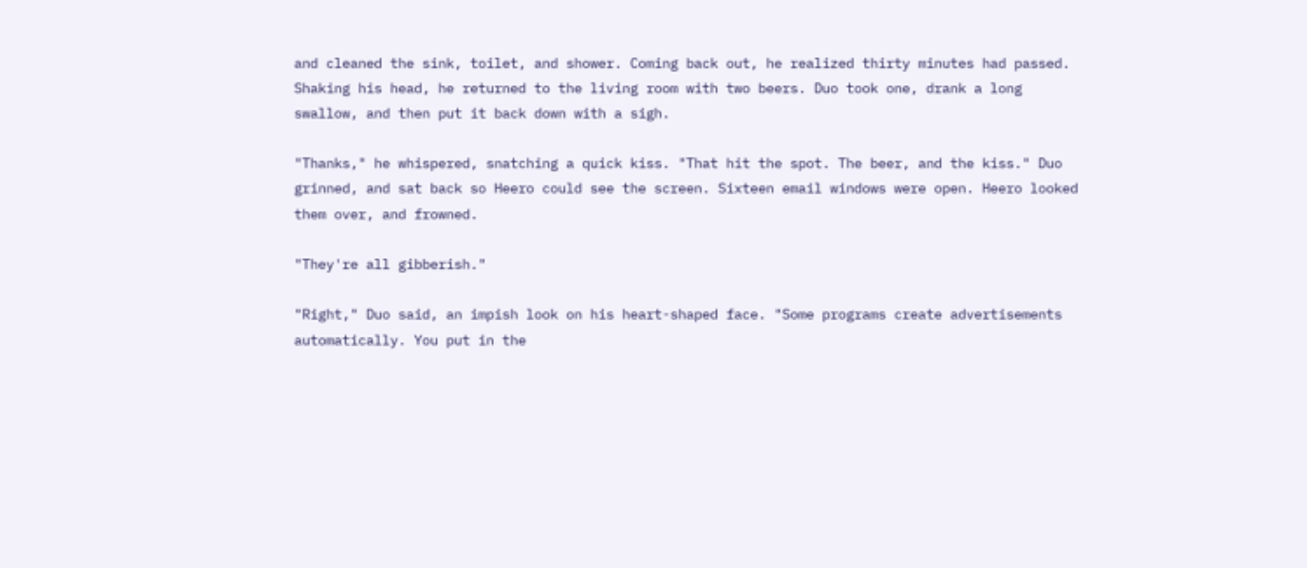and cleaned the sink, toilet, and shower. Coming back out, he realized thirty minutes had passed. Shaking his head, he returned to the living room with two beers. Duo took one, drank a long swallow, and then put it back down with a sigh.

"Thanks," he whispered, snatching a quick kiss. "That hit the spot. The beer, and the kiss." Duo grinned, and sat back so Heero could see the screen. Sixteen email windows were open. Heero looked them over, and frowned.

"They're all gibberish."

"Right," Duo said, an impish look on his heart-shaped face. "Some programs create advertisements automatically. You put in the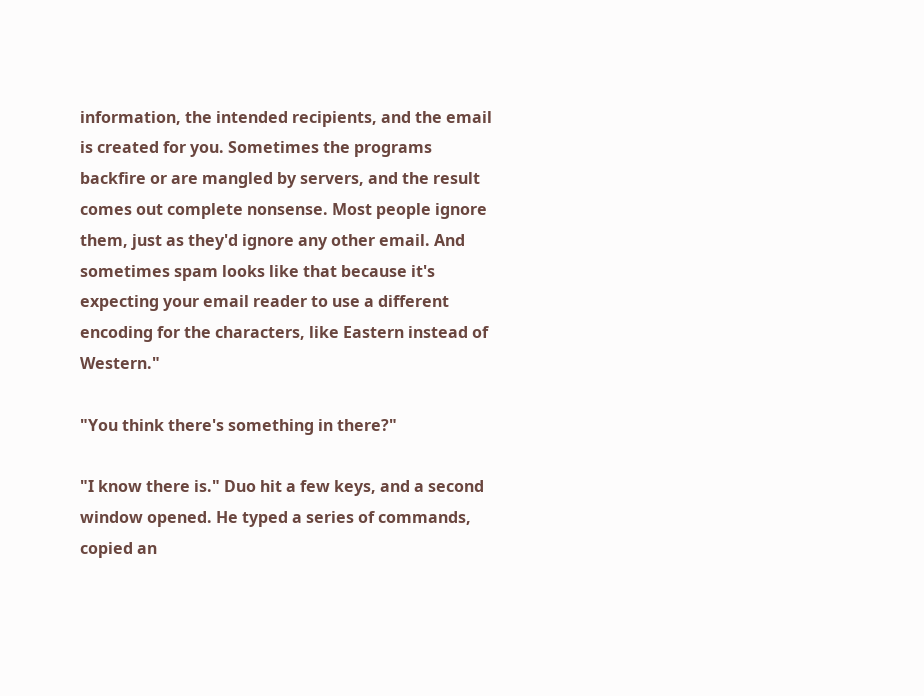information, the intended recipients, and the email is created for you. Sometimes the programs backfire or are mangled by servers, and the result comes out complete nonsense. Most people ignore them, just as they'd ignore any other email. And sometimes spam looks like that because it's expecting your email reader to use a different encoding for the characters, like Eastern instead of Western."

"You think there's something in there?"

"I know there is." Duo hit a few keys, and a second window opened. He typed a series of commands, copied an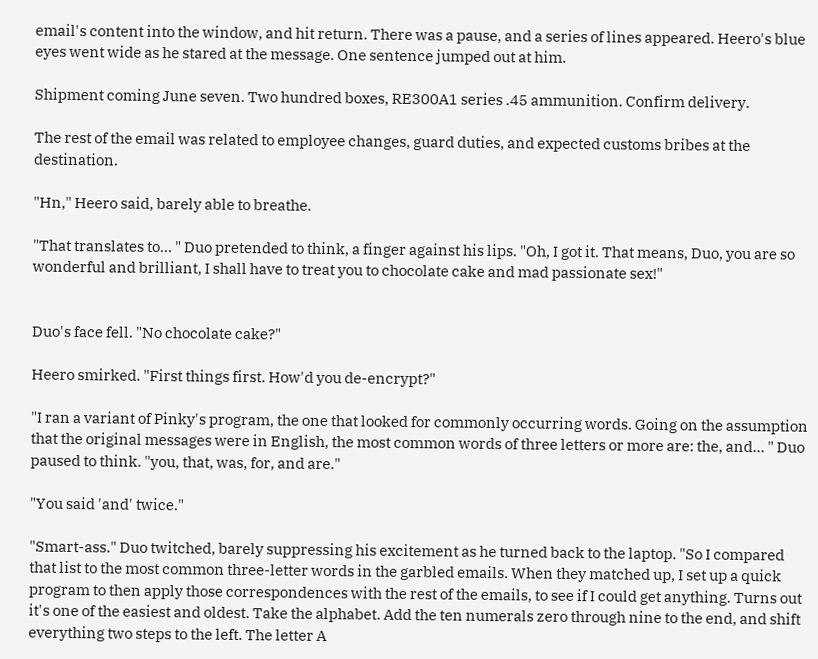email's content into the window, and hit return. There was a pause, and a series of lines appeared. Heero's blue eyes went wide as he stared at the message. One sentence jumped out at him.

Shipment coming June seven. Two hundred boxes, RE300A1 series .45 ammunition. Confirm delivery.

The rest of the email was related to employee changes, guard duties, and expected customs bribes at the destination.

"Hn," Heero said, barely able to breathe.

"That translates to... " Duo pretended to think, a finger against his lips. "Oh, I got it. That means, Duo, you are so wonderful and brilliant, I shall have to treat you to chocolate cake and mad passionate sex!"


Duo's face fell. "No chocolate cake?"

Heero smirked. "First things first. How'd you de-encrypt?"

"I ran a variant of Pinky's program, the one that looked for commonly occurring words. Going on the assumption that the original messages were in English, the most common words of three letters or more are: the, and... " Duo paused to think. "you, that, was, for, and are."

"You said 'and' twice."

"Smart-ass." Duo twitched, barely suppressing his excitement as he turned back to the laptop. "So I compared that list to the most common three-letter words in the garbled emails. When they matched up, I set up a quick program to then apply those correspondences with the rest of the emails, to see if I could get anything. Turns out it's one of the easiest and oldest. Take the alphabet. Add the ten numerals zero through nine to the end, and shift everything two steps to the left. The letter A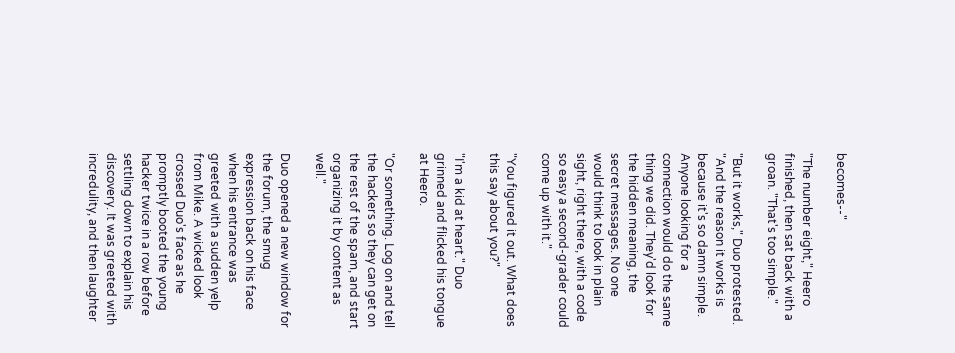becomes--"

"The number eight," Heero finished, then sat back with a groan. "That's too simple."

"But it works," Duo protested. "And the reason it works is because it's so damn simple. Anyone looking for a connection would do the same thing we did. They'd look for the hidden meaning, the secret messages. No one would think to look in plain sight, right there, with a code so easy a second-grader could come up with it."

"You figured it out. What does this say about you?"

"I'm a kid at heart." Duo grinned and flicked his tongue at Heero.

"Or something. Log on and tell the hackers so they can get on the rest of the spam, and start organizing it by content as well."

Duo opened a new window for the forum, the smug expression back on his face when his entrance was greeted with a sudden yelp from Mike. A wicked look crossed Duo's face as he promptly booted the young hacker twice in a row before settling down to explain his discovery. It was greeted with incredulity, and then laughter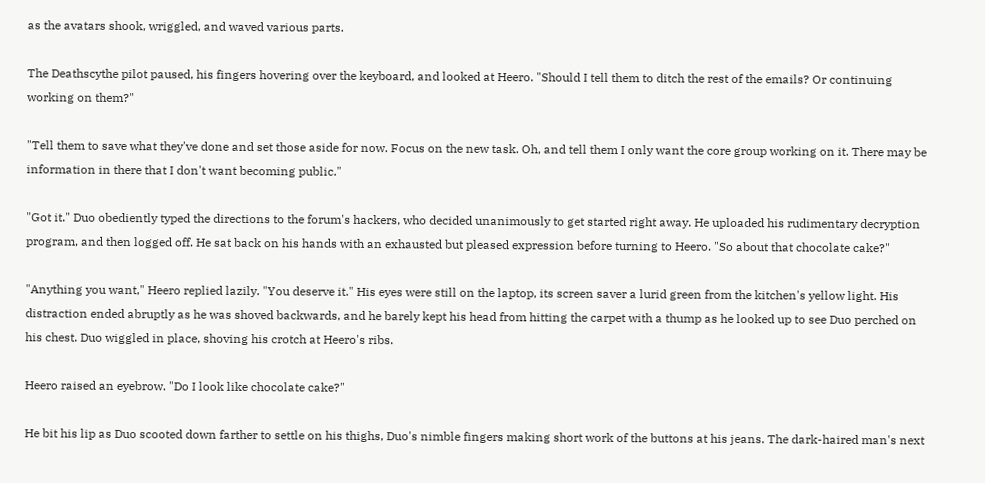as the avatars shook, wriggled, and waved various parts.

The Deathscythe pilot paused, his fingers hovering over the keyboard, and looked at Heero. "Should I tell them to ditch the rest of the emails? Or continuing working on them?"

"Tell them to save what they've done and set those aside for now. Focus on the new task. Oh, and tell them I only want the core group working on it. There may be information in there that I don't want becoming public."

"Got it." Duo obediently typed the directions to the forum's hackers, who decided unanimously to get started right away. He uploaded his rudimentary decryption program, and then logged off. He sat back on his hands with an exhausted but pleased expression before turning to Heero. "So about that chocolate cake?"

"Anything you want," Heero replied lazily. "You deserve it." His eyes were still on the laptop, its screen saver a lurid green from the kitchen's yellow light. His distraction ended abruptly as he was shoved backwards, and he barely kept his head from hitting the carpet with a thump as he looked up to see Duo perched on his chest. Duo wiggled in place, shoving his crotch at Heero's ribs.

Heero raised an eyebrow. "Do I look like chocolate cake?"

He bit his lip as Duo scooted down farther to settle on his thighs, Duo's nimble fingers making short work of the buttons at his jeans. The dark-haired man's next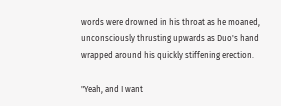words were drowned in his throat as he moaned, unconsciously thrusting upwards as Duo's hand wrapped around his quickly stiffening erection.

"Yeah, and I want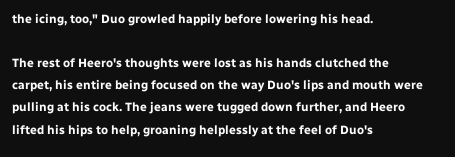the icing, too," Duo growled happily before lowering his head.

The rest of Heero's thoughts were lost as his hands clutched the carpet, his entire being focused on the way Duo's lips and mouth were pulling at his cock. The jeans were tugged down further, and Heero lifted his hips to help, groaning helplessly at the feel of Duo's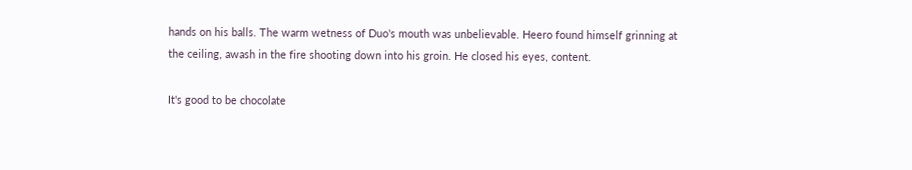hands on his balls. The warm wetness of Duo's mouth was unbelievable. Heero found himself grinning at the ceiling, awash in the fire shooting down into his groin. He closed his eyes, content.

It's good to be chocolate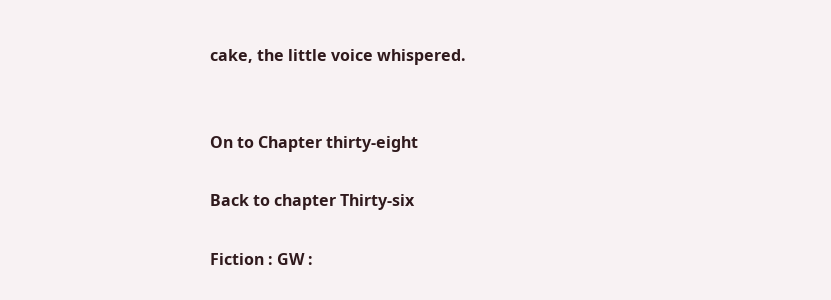cake, the little voice whispered.


On to Chapter thirty-eight

Back to chapter Thirty-six

Fiction : GW :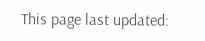This page last updated: